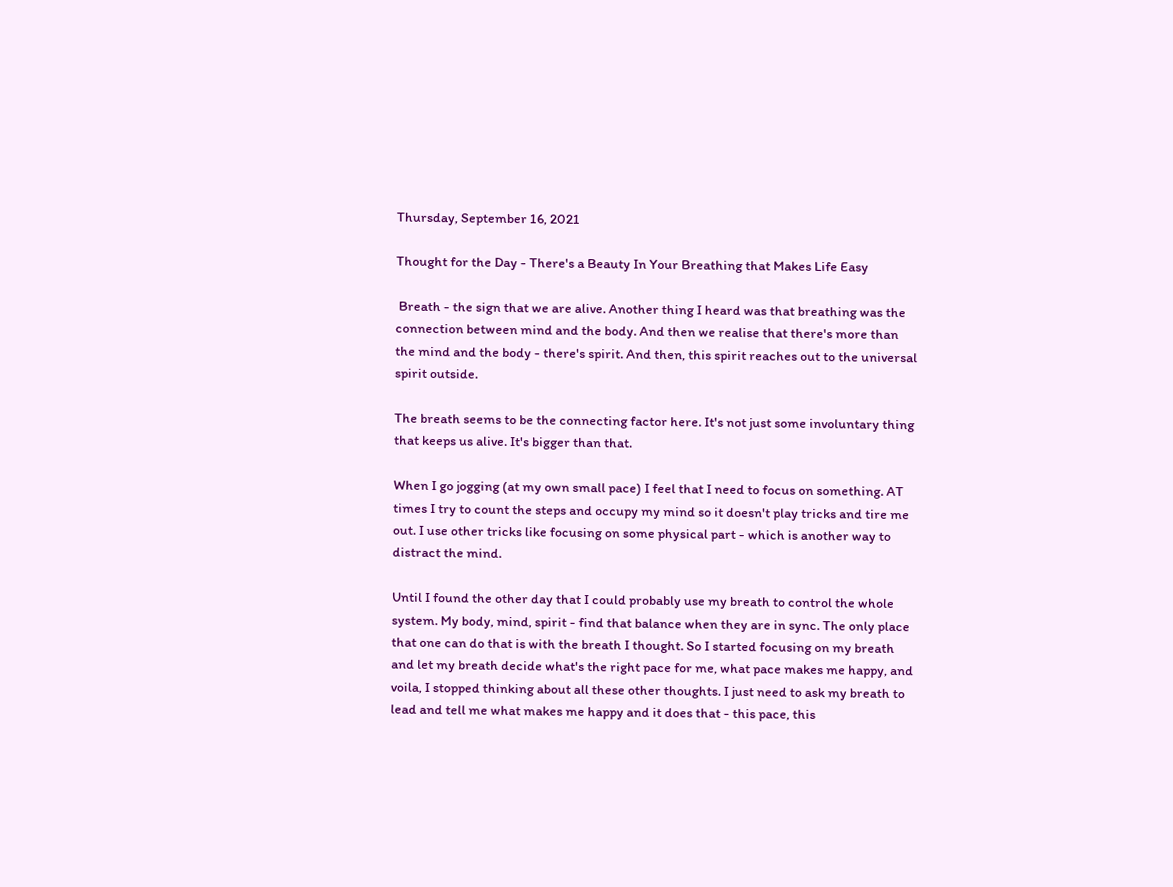Thursday, September 16, 2021

Thought for the Day - There's a Beauty In Your Breathing that Makes Life Easy

 Breath - the sign that we are alive. Another thing I heard was that breathing was the connection between mind and the body. And then we realise that there's more than the mind and the body - there's spirit. And then, this spirit reaches out to the universal spirit outside.

The breath seems to be the connecting factor here. It's not just some involuntary thing that keeps us alive. It's bigger than that.

When I go jogging (at my own small pace) I feel that I need to focus on something. AT times I try to count the steps and occupy my mind so it doesn't play tricks and tire me out. I use other tricks like focusing on some physical part - which is another way to distract the mind.

Until I found the other day that I could probably use my breath to control the whole system. My body, mind, spirit - find that balance when they are in sync. The only place that one can do that is with the breath I thought. So I started focusing on my breath and let my breath decide what's the right pace for me, what pace makes me happy, and voila, I stopped thinking about all these other thoughts. I just need to ask my breath to lead and tell me what makes me happy and it does that - this pace, this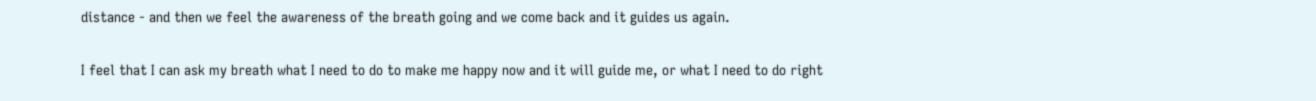distance - and then we feel the awareness of the breath going and we come back and it guides us again.

I feel that I can ask my breath what I need to do to make me happy now and it will guide me, or what I need to do right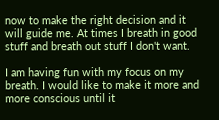now to make the right decision and it will guide me. At times I breath in good stuff and breath out stuff I don't want.

I am having fun with my focus on my breath. I would like to make it more and more conscious until it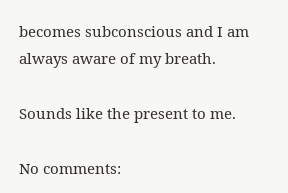becomes subconscious and I am always aware of my breath.

Sounds like the present to me.

No comments: